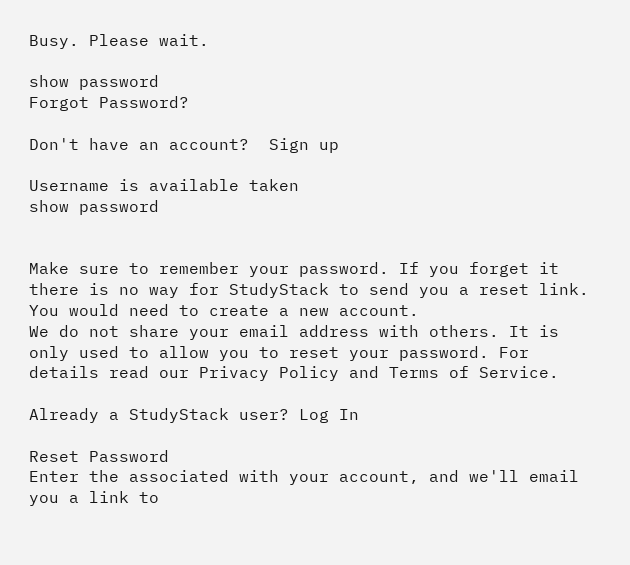Busy. Please wait.

show password
Forgot Password?

Don't have an account?  Sign up

Username is available taken
show password


Make sure to remember your password. If you forget it there is no way for StudyStack to send you a reset link. You would need to create a new account.
We do not share your email address with others. It is only used to allow you to reset your password. For details read our Privacy Policy and Terms of Service.

Already a StudyStack user? Log In

Reset Password
Enter the associated with your account, and we'll email you a link to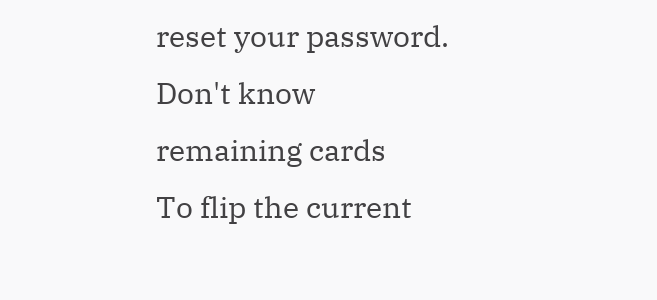reset your password.
Don't know
remaining cards
To flip the current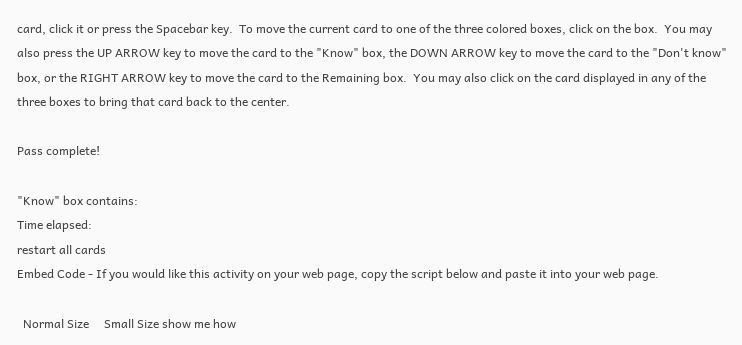card, click it or press the Spacebar key.  To move the current card to one of the three colored boxes, click on the box.  You may also press the UP ARROW key to move the card to the "Know" box, the DOWN ARROW key to move the card to the "Don't know" box, or the RIGHT ARROW key to move the card to the Remaining box.  You may also click on the card displayed in any of the three boxes to bring that card back to the center.

Pass complete!

"Know" box contains:
Time elapsed:
restart all cards
Embed Code - If you would like this activity on your web page, copy the script below and paste it into your web page.

  Normal Size     Small Size show me how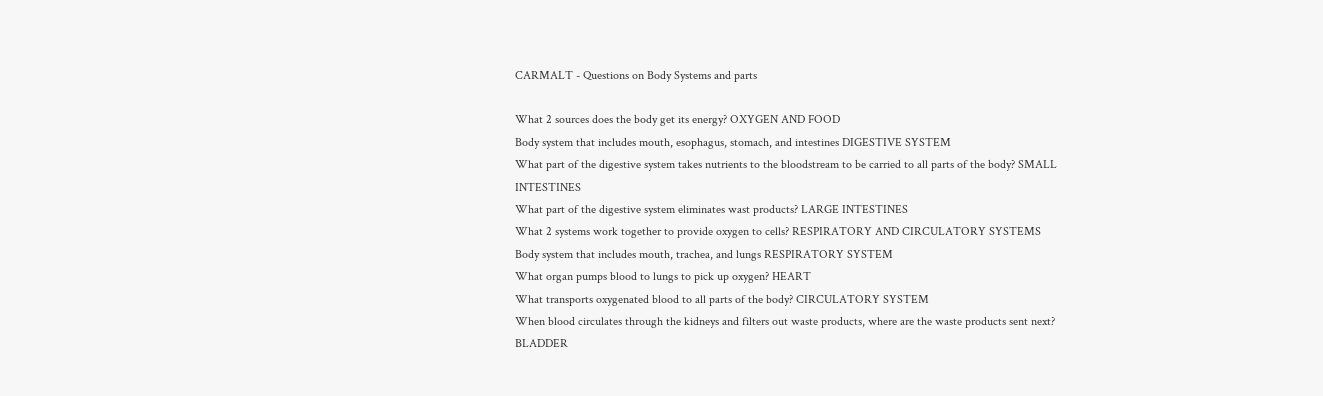CARMALT - Questions on Body Systems and parts

What 2 sources does the body get its energy? OXYGEN AND FOOD
Body system that includes mouth, esophagus, stomach, and intestines DIGESTIVE SYSTEM
What part of the digestive system takes nutrients to the bloodstream to be carried to all parts of the body? SMALL INTESTINES
What part of the digestive system eliminates wast products? LARGE INTESTINES
What 2 systems work together to provide oxygen to cells? RESPIRATORY AND CIRCULATORY SYSTEMS
Body system that includes mouth, trachea, and lungs RESPIRATORY SYSTEM
What organ pumps blood to lungs to pick up oxygen? HEART
What transports oxygenated blood to all parts of the body? CIRCULATORY SYSTEM
When blood circulates through the kidneys and filters out waste products, where are the waste products sent next? BLADDER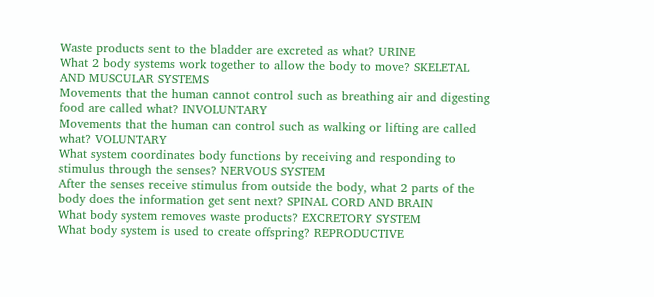Waste products sent to the bladder are excreted as what? URINE
What 2 body systems work together to allow the body to move? SKELETAL AND MUSCULAR SYSTEMS
Movements that the human cannot control such as breathing air and digesting food are called what? INVOLUNTARY
Movements that the human can control such as walking or lifting are called what? VOLUNTARY
What system coordinates body functions by receiving and responding to stimulus through the senses? NERVOUS SYSTEM
After the senses receive stimulus from outside the body, what 2 parts of the body does the information get sent next? SPINAL CORD AND BRAIN
What body system removes waste products? EXCRETORY SYSTEM
What body system is used to create offspring? REPRODUCTIVE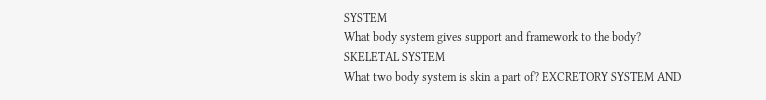SYSTEM
What body system gives support and framework to the body? SKELETAL SYSTEM
What two body system is skin a part of? EXCRETORY SYSTEM AND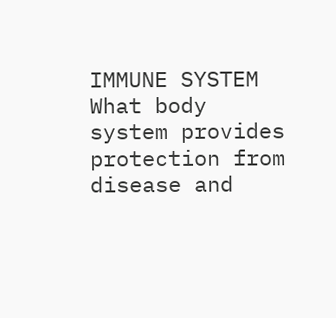IMMUNE SYSTEM
What body system provides protection from disease and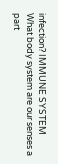infection? IMMUNE SYSTEM
What body system are our senses a part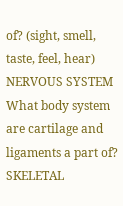of? (sight, smell, taste, feel, hear) NERVOUS SYSTEM
What body system are cartilage and ligaments a part of? SKELETAL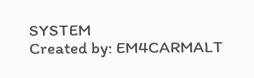SYSTEM
Created by: EM4CARMALT